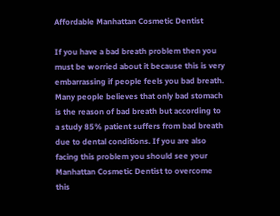Affordable Manhattan Cosmetic Dentist

If you have a bad breath problem then you must be worried about it because this is very embarrassing if people feels you bad breath. Many people believes that only bad stomach is the reason of bad breath but according to a study 85% patient suffers from bad breath due to dental conditions. If you are also facing this problem you should see your Manhattan Cosmetic Dentist to overcome this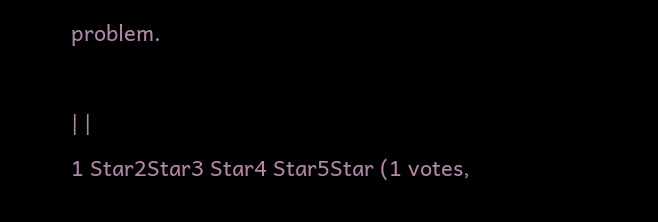problem.

| |
1 Star2Star3 Star4 Star5Star (1 votes,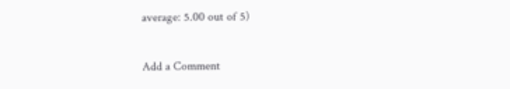average: 5.00 out of 5)

Add a Comment